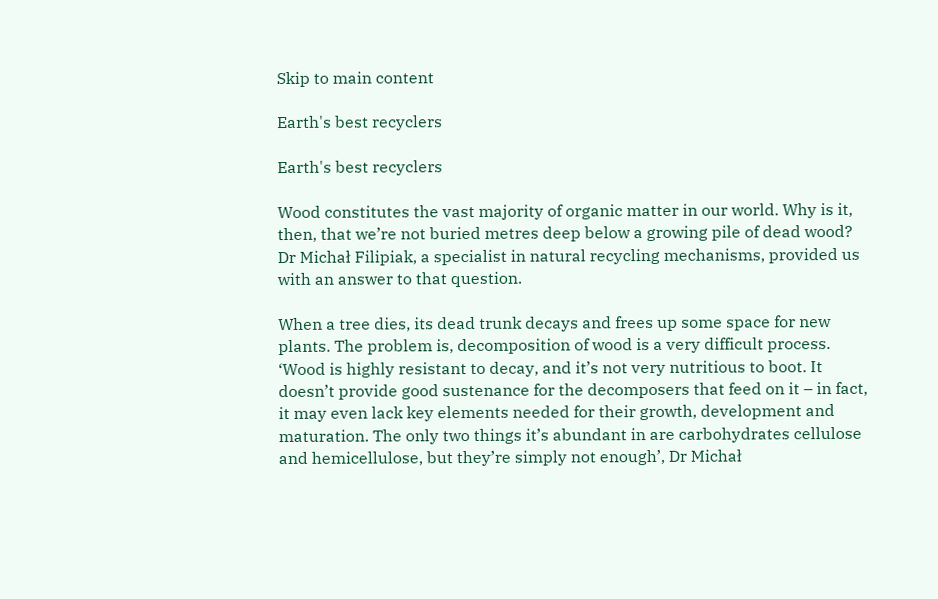Skip to main content

Earth's best recyclers

Earth's best recyclers

Wood constitutes the vast majority of organic matter in our world. Why is it, then, that we’re not buried metres deep below a growing pile of dead wood? Dr Michał Filipiak, a specialist in natural recycling mechanisms, provided us with an answer to that question.

When a tree dies, its dead trunk decays and frees up some space for new plants. The problem is, decomposition of wood is a very difficult process. ‘Wood is highly resistant to decay, and it’s not very nutritious to boot. It doesn’t provide good sustenance for the decomposers that feed on it – in fact, it may even lack key elements needed for their growth, development and maturation. The only two things it’s abundant in are carbohydrates cellulose and hemicellulose, but they’re simply not enough’, Dr Michał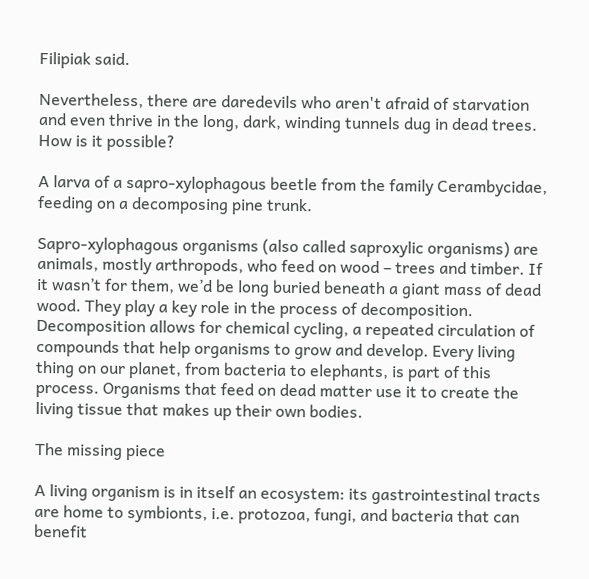Filipiak said.

Nevertheless, there are daredevils who aren't afraid of starvation and even thrive in the long, dark, winding tunnels dug in dead trees. How is it possible?

A larva of a sapro-xylophagous beetle from the family Cerambycidae, feeding on a decomposing pine trunk.

Sapro-xylophagous organisms (also called saproxylic organisms) are animals, mostly arthropods, who feed on wood – trees and timber. If it wasn’t for them, we’d be long buried beneath a giant mass of dead wood. They play a key role in the process of decomposition. Decomposition allows for chemical cycling, a repeated circulation of compounds that help organisms to grow and develop. Every living thing on our planet, from bacteria to elephants, is part of this process. Organisms that feed on dead matter use it to create the living tissue that makes up their own bodies.

The missing piece

A living organism is in itself an ecosystem: its gastrointestinal tracts are home to symbionts, i.e. protozoa, fungi, and bacteria that can benefit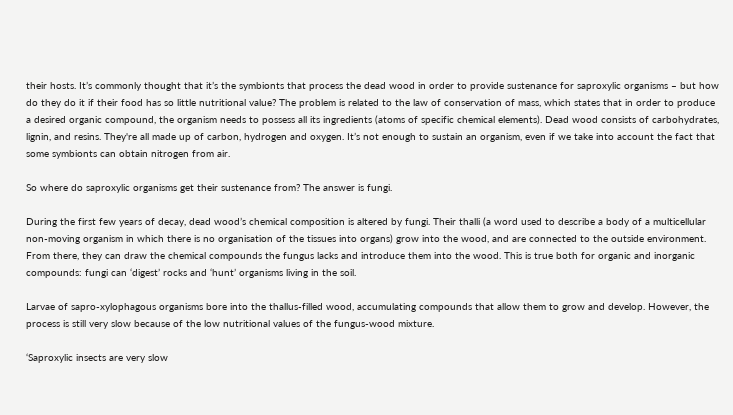their hosts. It’s commonly thought that it’s the symbionts that process the dead wood in order to provide sustenance for saproxylic organisms – but how do they do it if their food has so little nutritional value? The problem is related to the law of conservation of mass, which states that in order to produce a desired organic compound, the organism needs to possess all its ingredients (atoms of specific chemical elements). Dead wood consists of carbohydrates, lignin, and resins. They're all made up of carbon, hydrogen and oxygen. It’s not enough to sustain an organism, even if we take into account the fact that some symbionts can obtain nitrogen from air.

So where do saproxylic organisms get their sustenance from? The answer is fungi.

During the first few years of decay, dead wood’s chemical composition is altered by fungi. Their thalli (a word used to describe a body of a multicellular non-moving organism in which there is no organisation of the tissues into organs) grow into the wood, and are connected to the outside environment. From there, they can draw the chemical compounds the fungus lacks and introduce them into the wood. This is true both for organic and inorganic compounds: fungi can ‘digest’ rocks and ‘hunt’ organisms living in the soil.

Larvae of sapro-xylophagous organisms bore into the thallus-filled wood, accumulating compounds that allow them to grow and develop. However, the process is still very slow because of the low nutritional values of the fungus-wood mixture.

‘Saproxylic insects are very slow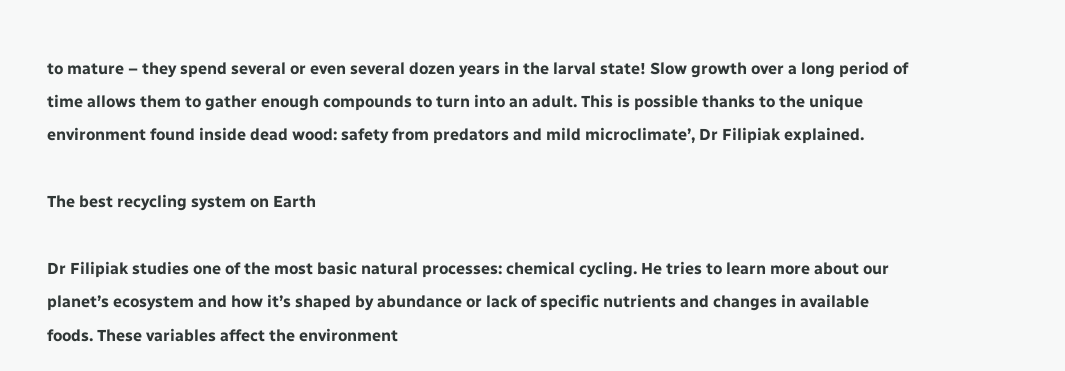to mature – they spend several or even several dozen years in the larval state! Slow growth over a long period of time allows them to gather enough compounds to turn into an adult. This is possible thanks to the unique environment found inside dead wood: safety from predators and mild microclimate’, Dr Filipiak explained.

The best recycling system on Earth

Dr Filipiak studies one of the most basic natural processes: chemical cycling. He tries to learn more about our planet’s ecosystem and how it’s shaped by abundance or lack of specific nutrients and changes in available foods. These variables affect the environment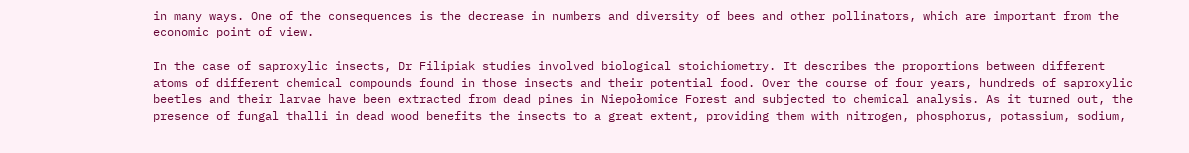in many ways. One of the consequences is the decrease in numbers and diversity of bees and other pollinators, which are important from the economic point of view.

In the case of saproxylic insects, Dr Filipiak studies involved biological stoichiometry. It describes the proportions between different atoms of different chemical compounds found in those insects and their potential food. Over the course of four years, hundreds of saproxylic beetles and their larvae have been extracted from dead pines in Niepołomice Forest and subjected to chemical analysis. As it turned out, the presence of fungal thalli in dead wood benefits the insects to a great extent, providing them with nitrogen, phosphorus, potassium, sodium,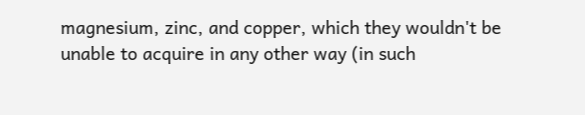magnesium, zinc, and copper, which they wouldn't be unable to acquire in any other way (in such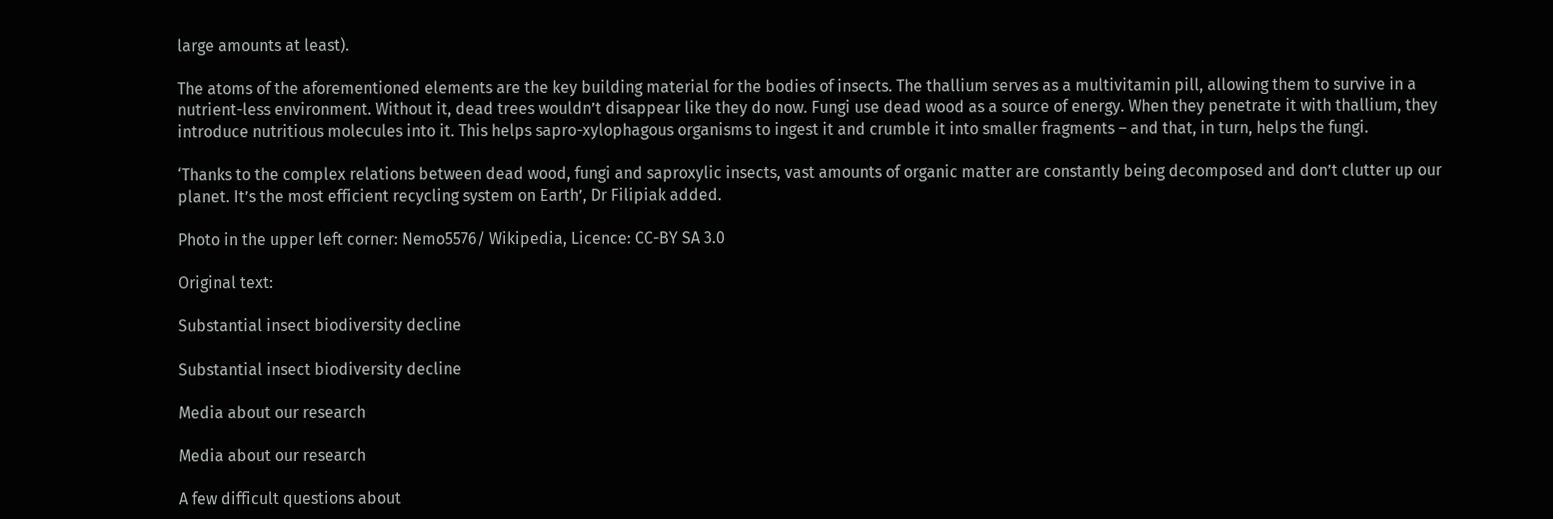large amounts at least).

The atoms of the aforementioned elements are the key building material for the bodies of insects. The thallium serves as a multivitamin pill, allowing them to survive in a nutrient-less environment. Without it, dead trees wouldn’t disappear like they do now. Fungi use dead wood as a source of energy. When they penetrate it with thallium, they introduce nutritious molecules into it. This helps sapro-xylophagous organisms to ingest it and crumble it into smaller fragments – and that, in turn, helps the fungi.

‘Thanks to the complex relations between dead wood, fungi and saproxylic insects, vast amounts of organic matter are constantly being decomposed and don’t clutter up our planet. It’s the most efficient recycling system on Earth’, Dr Filipiak added.

Photo in the upper left corner: Nemo5576/ Wikipedia, Licence: CC-BY SA 3.0

Original text:

Substantial insect biodiversity decline

Substantial insect biodiversity decline

Media about our research

Media about our research

A few difficult questions about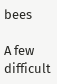bees

A few difficult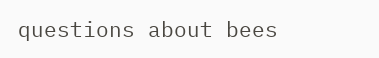questions about bees